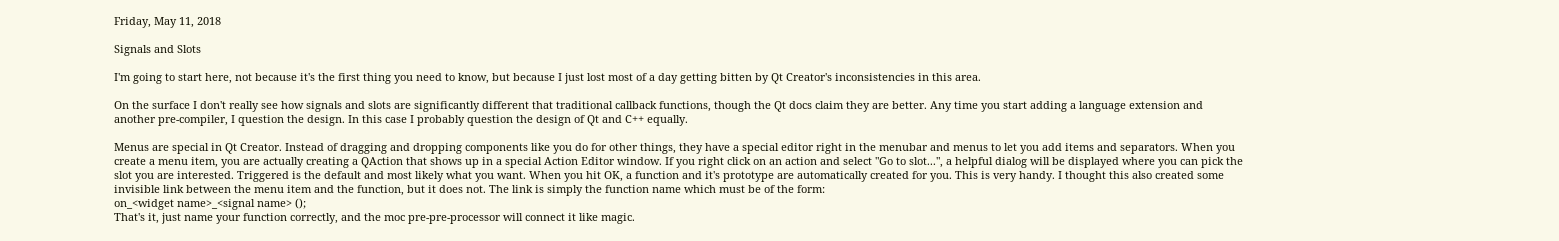Friday, May 11, 2018

Signals and Slots

I'm going to start here, not because it's the first thing you need to know, but because I just lost most of a day getting bitten by Qt Creator's inconsistencies in this area.

On the surface I don't really see how signals and slots are significantly different that traditional callback functions, though the Qt docs claim they are better. Any time you start adding a language extension and another pre-compiler, I question the design. In this case I probably question the design of Qt and C++ equally.

Menus are special in Qt Creator. Instead of dragging and dropping components like you do for other things, they have a special editor right in the menubar and menus to let you add items and separators. When you create a menu item, you are actually creating a QAction that shows up in a special Action Editor window. If you right click on an action and select "Go to slot...", a helpful dialog will be displayed where you can pick the slot you are interested. Triggered is the default and most likely what you want. When you hit OK, a function and it's prototype are automatically created for you. This is very handy. I thought this also created some invisible link between the menu item and the function, but it does not. The link is simply the function name which must be of the form:
on_<widget name>_<signal name> ();
That's it, just name your function correctly, and the moc pre-pre-processor will connect it like magic.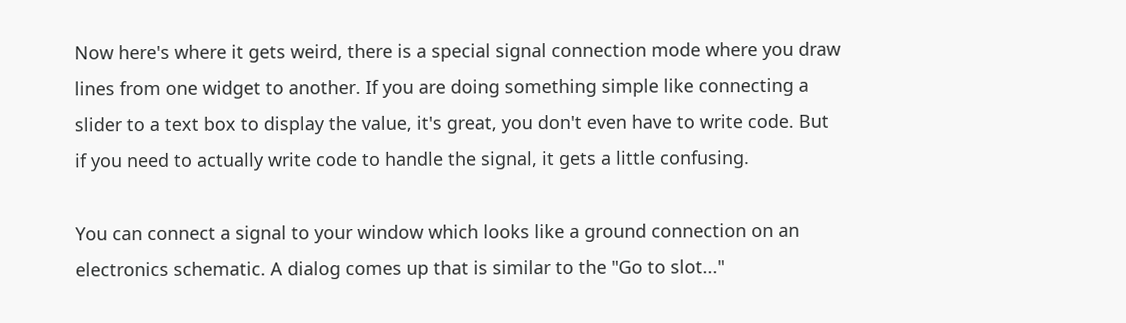Now here's where it gets weird, there is a special signal connection mode where you draw lines from one widget to another. If you are doing something simple like connecting a slider to a text box to display the value, it's great, you don't even have to write code. But if you need to actually write code to handle the signal, it gets a little confusing.

You can connect a signal to your window which looks like a ground connection on an electronics schematic. A dialog comes up that is similar to the "Go to slot..."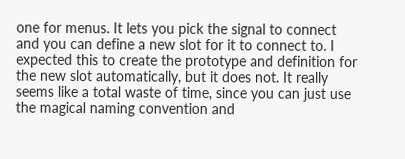one for menus. It lets you pick the signal to connect and you can define a new slot for it to connect to. I expected this to create the prototype and definition for the new slot automatically, but it does not. It really seems like a total waste of time, since you can just use the magical naming convention and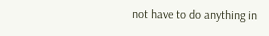not have to do anything in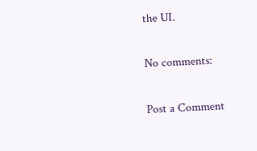the UI.

No comments:

Post a Comment